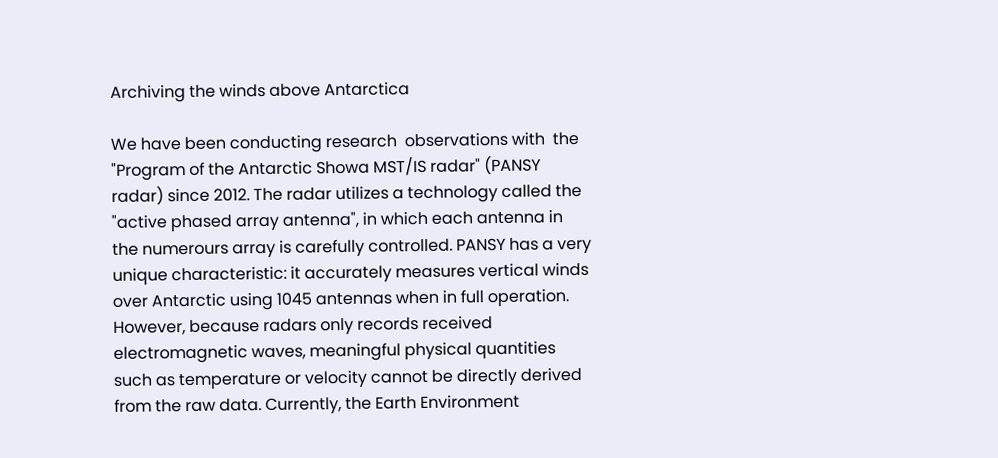Archiving the winds above Antarctica

We have been conducting research  observations with  the "Program of the Antarctic Showa MST/IS radar" (PANSY radar) since 2012. The radar utilizes a technology called the "active phased array antenna", in which each antenna in the numerours array is carefully controlled. PANSY has a very unique characteristic: it accurately measures vertical winds over Antarctic using 1045 antennas when in full operation. However, because radars only records received electromagnetic waves, meaningful physical quantities such as temperature or velocity cannot be directly derived from the raw data. Currently, the Earth Environment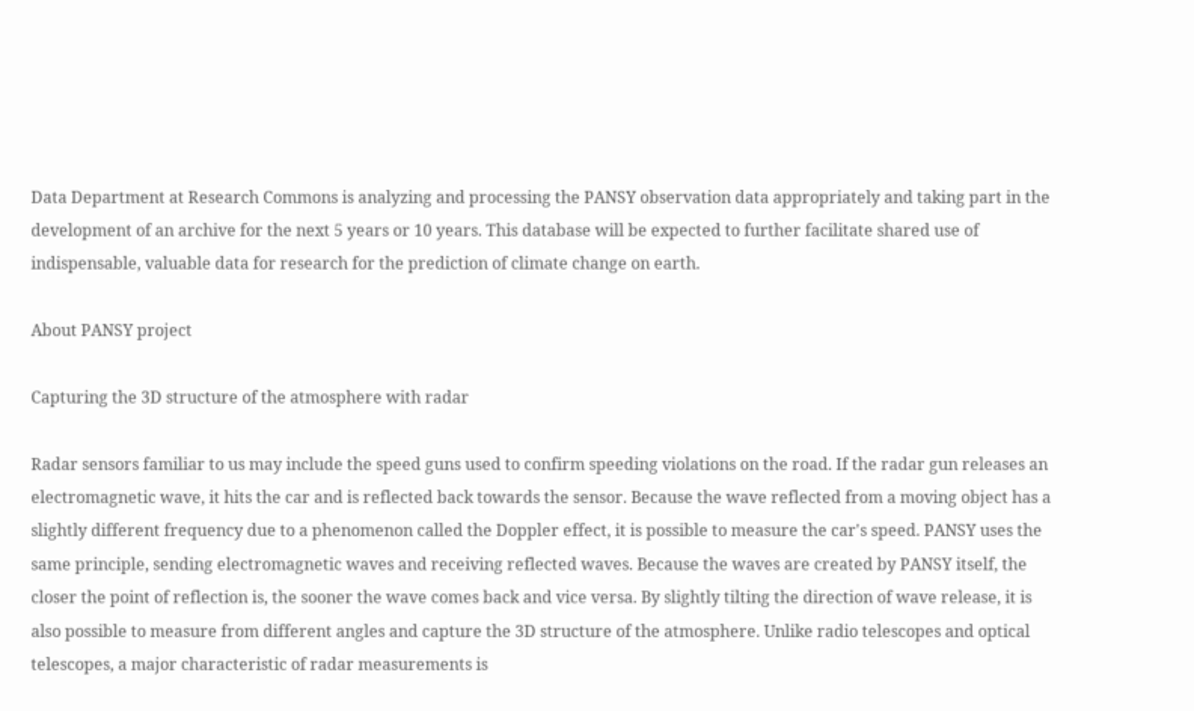Data Department at Research Commons is analyzing and processing the PANSY observation data appropriately and taking part in the development of an archive for the next 5 years or 10 years. This database will be expected to further facilitate shared use of indispensable, valuable data for research for the prediction of climate change on earth.

About PANSY project

Capturing the 3D structure of the atmosphere with radar

Radar sensors familiar to us may include the speed guns used to confirm speeding violations on the road. If the radar gun releases an electromagnetic wave, it hits the car and is reflected back towards the sensor. Because the wave reflected from a moving object has a slightly different frequency due to a phenomenon called the Doppler effect, it is possible to measure the car's speed. PANSY uses the same principle, sending electromagnetic waves and receiving reflected waves. Because the waves are created by PANSY itself, the closer the point of reflection is, the sooner the wave comes back and vice versa. By slightly tilting the direction of wave release, it is also possible to measure from different angles and capture the 3D structure of the atmosphere. Unlike radio telescopes and optical telescopes, a major characteristic of radar measurements is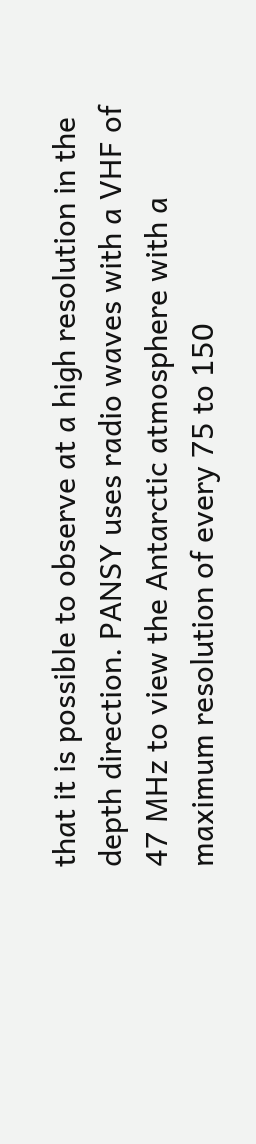that it is possible to observe at a high resolution in the depth direction. PANSY uses radio waves with a VHF of 47 MHz to view the Antarctic atmosphere with a maximum resolution of every 75 to 150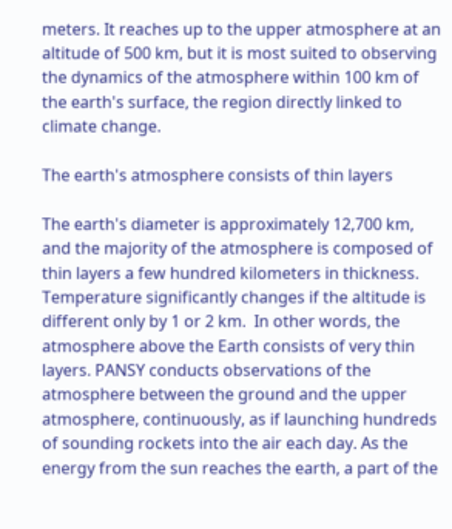meters. It reaches up to the upper atmosphere at an altitude of 500 km, but it is most suited to observing the dynamics of the atmosphere within 100 km of the earth's surface, the region directly linked to climate change.

The earth's atmosphere consists of thin layers

The earth's diameter is approximately 12,700 km, and the majority of the atmosphere is composed of thin layers a few hundred kilometers in thickness. Temperature significantly changes if the altitude is different only by 1 or 2 km.  In other words, the atmosphere above the Earth consists of very thin layers. PANSY conducts observations of the atmosphere between the ground and the upper atmosphere, continuously, as if launching hundreds of sounding rockets into the air each day. As the energy from the sun reaches the earth, a part of the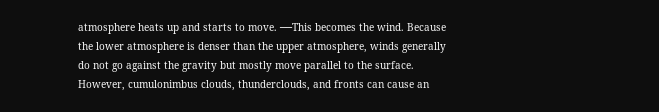atmosphere heats up and starts to move. ──This becomes the wind. Because the lower atmosphere is denser than the upper atmosphere, winds generally do not go against the gravity but mostly move parallel to the surface. However, cumulonimbus clouds, thunderclouds, and fronts can cause an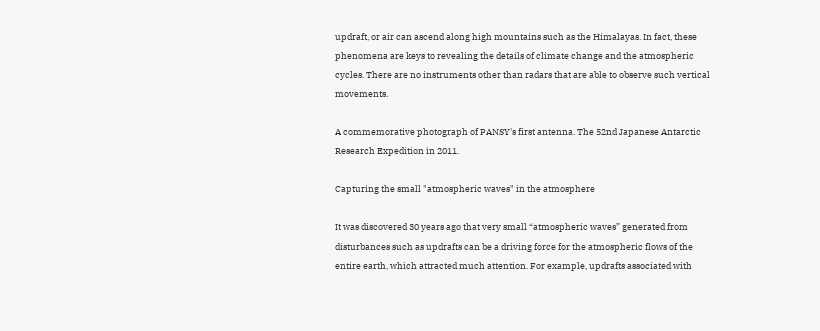updraft, or air can ascend along high mountains such as the Himalayas. In fact, these phenomena are keys to revealing the details of climate change and the atmospheric cycles. There are no instruments other than radars that are able to observe such vertical movements.

A commemorative photograph of PANSY's first antenna. The 52nd Japanese Antarctic Research Expedition in 2011.

Capturing the small "atmospheric waves" in the atmosphere

It was discovered 30 years ago that very small “atmospheric waves” generated from disturbances such as updrafts can be a driving force for the atmospheric flows of the entire earth, which attracted much attention. For example, updrafts associated with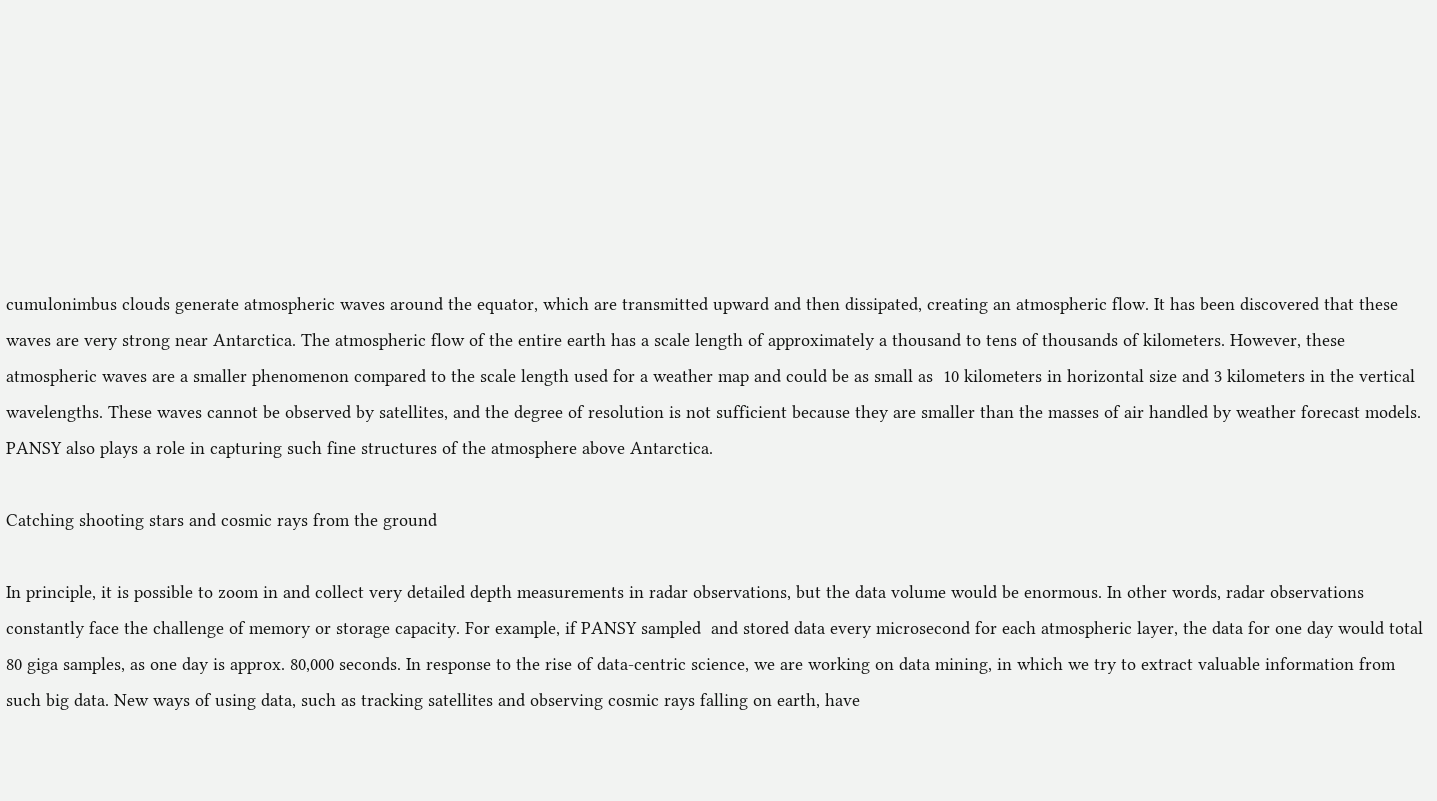cumulonimbus clouds generate atmospheric waves around the equator, which are transmitted upward and then dissipated, creating an atmospheric flow. It has been discovered that these waves are very strong near Antarctica. The atmospheric flow of the entire earth has a scale length of approximately a thousand to tens of thousands of kilometers. However, these atmospheric waves are a smaller phenomenon compared to the scale length used for a weather map and could be as small as  10 kilometers in horizontal size and 3 kilometers in the vertical wavelengths. These waves cannot be observed by satellites, and the degree of resolution is not sufficient because they are smaller than the masses of air handled by weather forecast models. PANSY also plays a role in capturing such fine structures of the atmosphere above Antarctica.

Catching shooting stars and cosmic rays from the ground

In principle, it is possible to zoom in and collect very detailed depth measurements in radar observations, but the data volume would be enormous. In other words, radar observations constantly face the challenge of memory or storage capacity. For example, if PANSY sampled  and stored data every microsecond for each atmospheric layer, the data for one day would total 80 giga samples, as one day is approx. 80,000 seconds. In response to the rise of data-centric science, we are working on data mining, in which we try to extract valuable information from such big data. New ways of using data, such as tracking satellites and observing cosmic rays falling on earth, have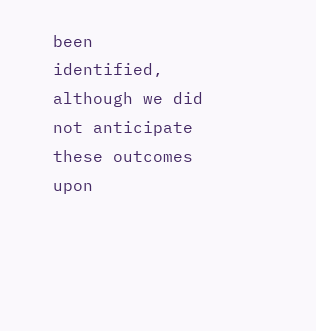been identified, although we did not anticipate these outcomes upon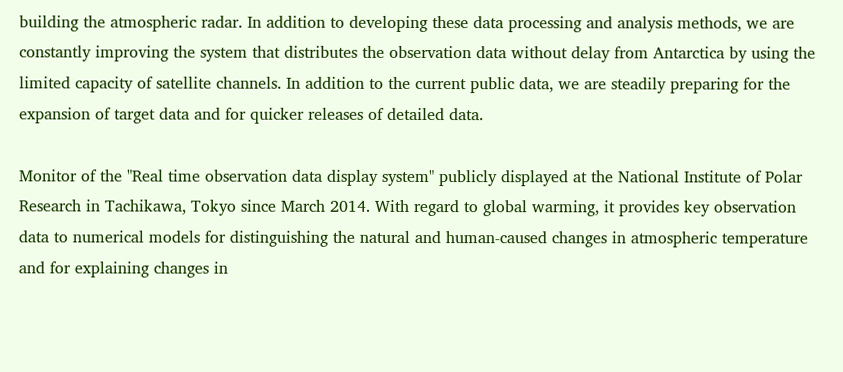building the atmospheric radar. In addition to developing these data processing and analysis methods, we are constantly improving the system that distributes the observation data without delay from Antarctica by using the limited capacity of satellite channels. In addition to the current public data, we are steadily preparing for the expansion of target data and for quicker releases of detailed data.

Monitor of the "Real time observation data display system" publicly displayed at the National Institute of Polar Research in Tachikawa, Tokyo since March 2014. With regard to global warming, it provides key observation data to numerical models for distinguishing the natural and human-caused changes in atmospheric temperature and for explaining changes in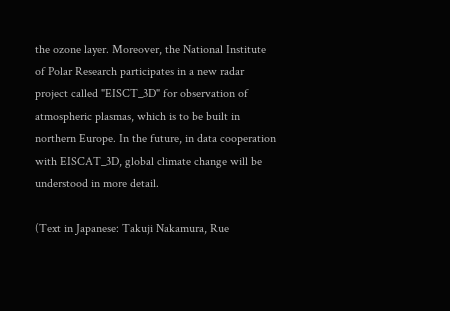the ozone layer. Moreover, the National Institute of Polar Research participates in a new radar project called "EISCT_3D" for observation of atmospheric plasmas, which is to be built in northern Europe. In the future, in data cooperation with EISCAT_3D, global climate change will be understood in more detail.

(Text in Japanese: Takuji Nakamura, Rue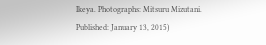Ikeya. Photographs: Mitsuru Mizutani. Published: January 13, 2015)